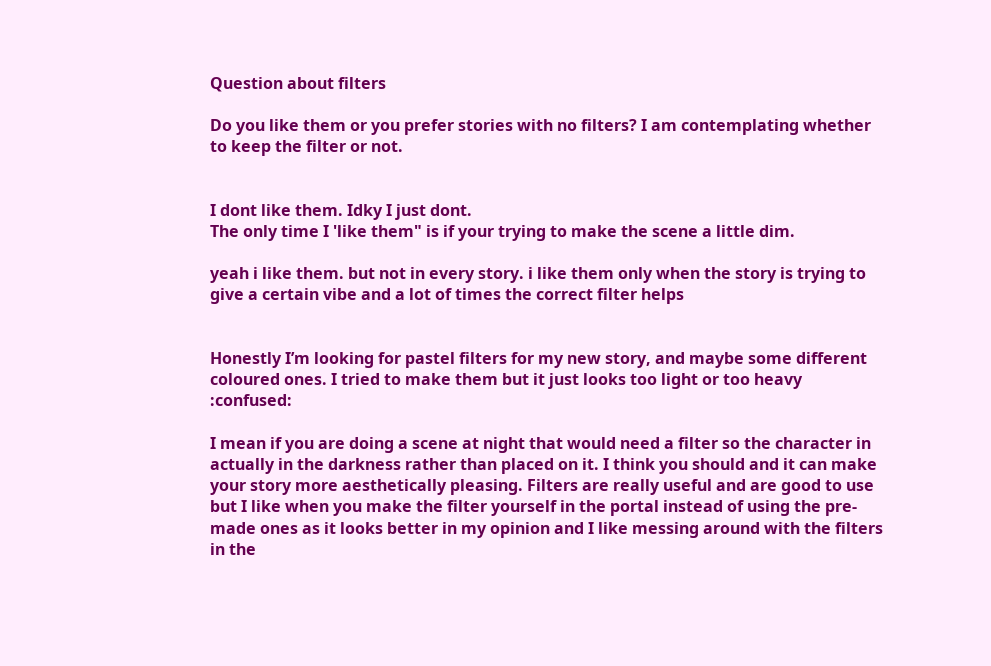Question about filters

Do you like them or you prefer stories with no filters? I am contemplating whether to keep the filter or not.


I dont like them. Idky I just dont.
The only time I 'like them" is if your trying to make the scene a little dim.

yeah i like them. but not in every story. i like them only when the story is trying to give a certain vibe and a lot of times the correct filter helps


Honestly I’m looking for pastel filters for my new story, and maybe some different coloured ones. I tried to make them but it just looks too light or too heavy :confused:

I mean if you are doing a scene at night that would need a filter so the character in actually in the darkness rather than placed on it. I think you should and it can make your story more aesthetically pleasing. Filters are really useful and are good to use but I like when you make the filter yourself in the portal instead of using the pre-made ones as it looks better in my opinion and I like messing around with the filters in the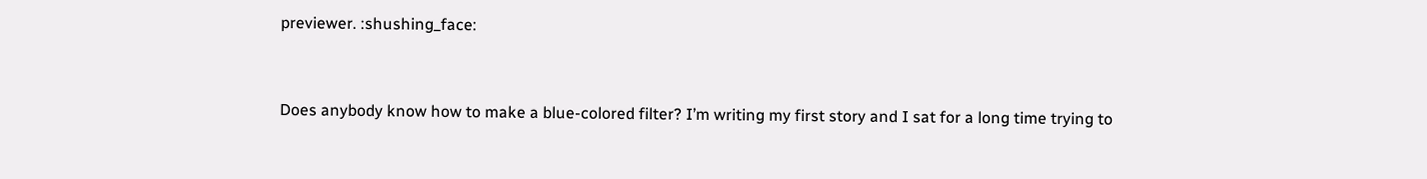previewer. :shushing_face:


Does anybody know how to make a blue-colored filter? I’m writing my first story and I sat for a long time trying to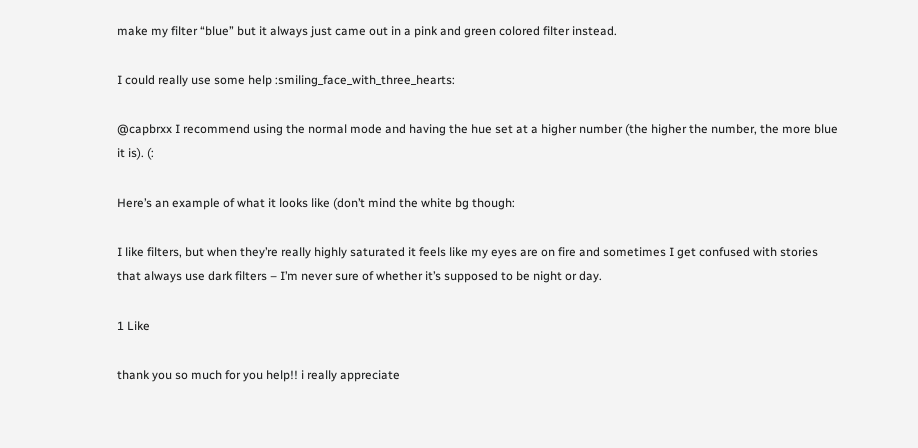make my filter “blue” but it always just came out in a pink and green colored filter instead.

I could really use some help :smiling_face_with_three_hearts:

@capbrxx I recommend using the normal mode and having the hue set at a higher number (the higher the number, the more blue it is). (:

Here’s an example of what it looks like (don’t mind the white bg though:

I like filters, but when they’re really highly saturated it feels like my eyes are on fire and sometimes I get confused with stories that always use dark filters – I’m never sure of whether it’s supposed to be night or day.

1 Like

thank you so much for you help!! i really appreciate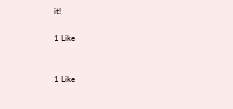it!

1 Like


1 Like